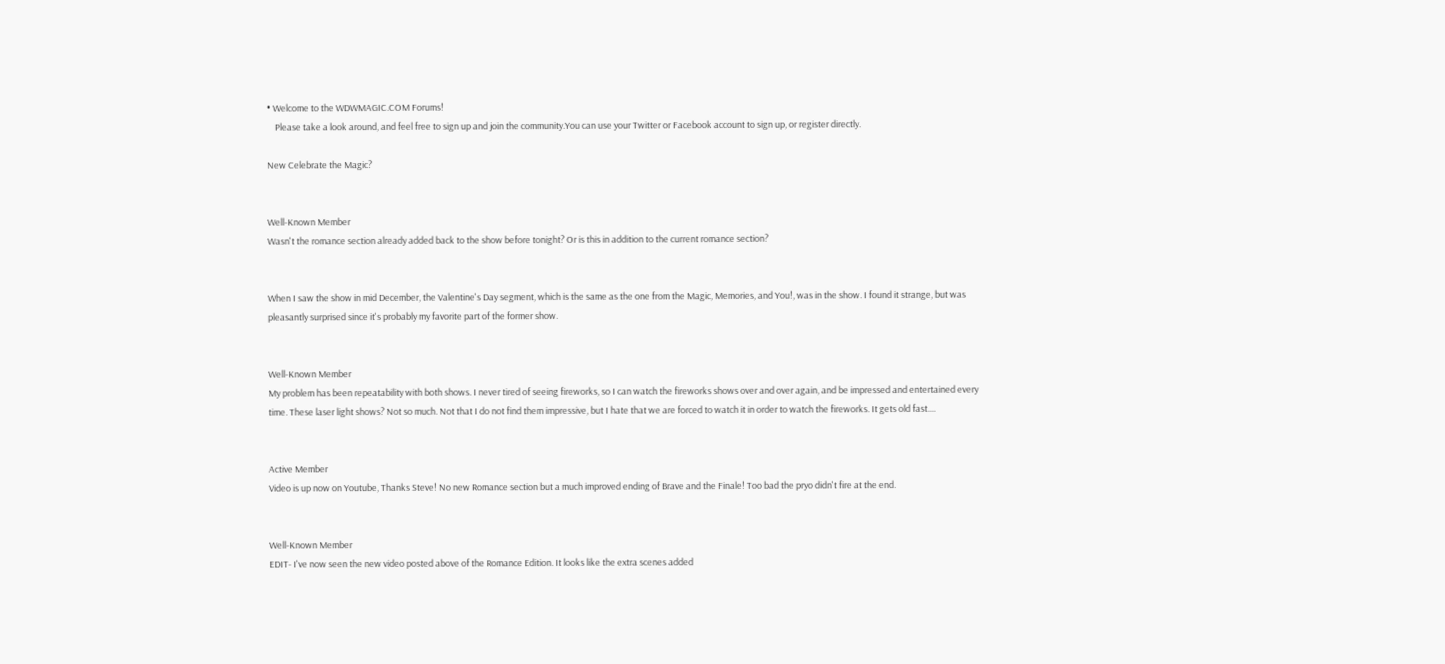• Welcome to the WDWMAGIC.COM Forums!
    Please take a look around, and feel free to sign up and join the community.You can use your Twitter or Facebook account to sign up, or register directly.

New Celebrate the Magic?


Well-Known Member
Wasn't the romance section already added back to the show before tonight? Or is this in addition to the current romance section?


When I saw the show in mid December, the Valentine's Day segment, which is the same as the one from the Magic, Memories, and You!, was in the show. I found it strange, but was pleasantly surprised since it's probably my favorite part of the former show.


Well-Known Member
My problem has been repeatability with both shows. I never tired of seeing fireworks, so I can watch the fireworks shows over and over again, and be impressed and entertained every time. These laser light shows? Not so much. Not that I do not find them impressive, but I hate that we are forced to watch it in order to watch the fireworks. It gets old fast....


Active Member
Video is up now on Youtube, Thanks Steve! No new Romance section but a much improved ending of Brave and the Finale! Too bad the pryo didn't fire at the end.


Well-Known Member
EDIT- I've now seen the new video posted above of the Romance Edition. It looks like the extra scenes added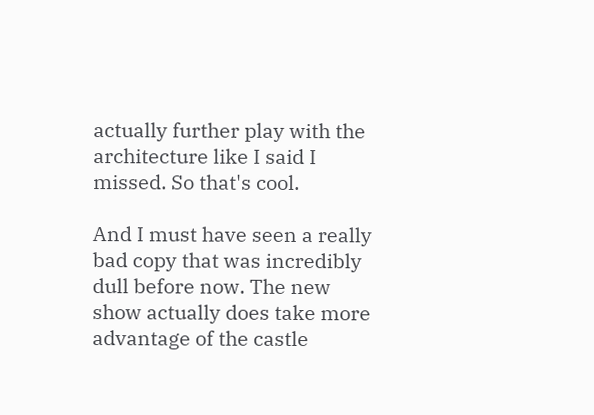actually further play with the architecture like I said I missed. So that's cool.

And I must have seen a really bad copy that was incredibly dull before now. The new show actually does take more advantage of the castle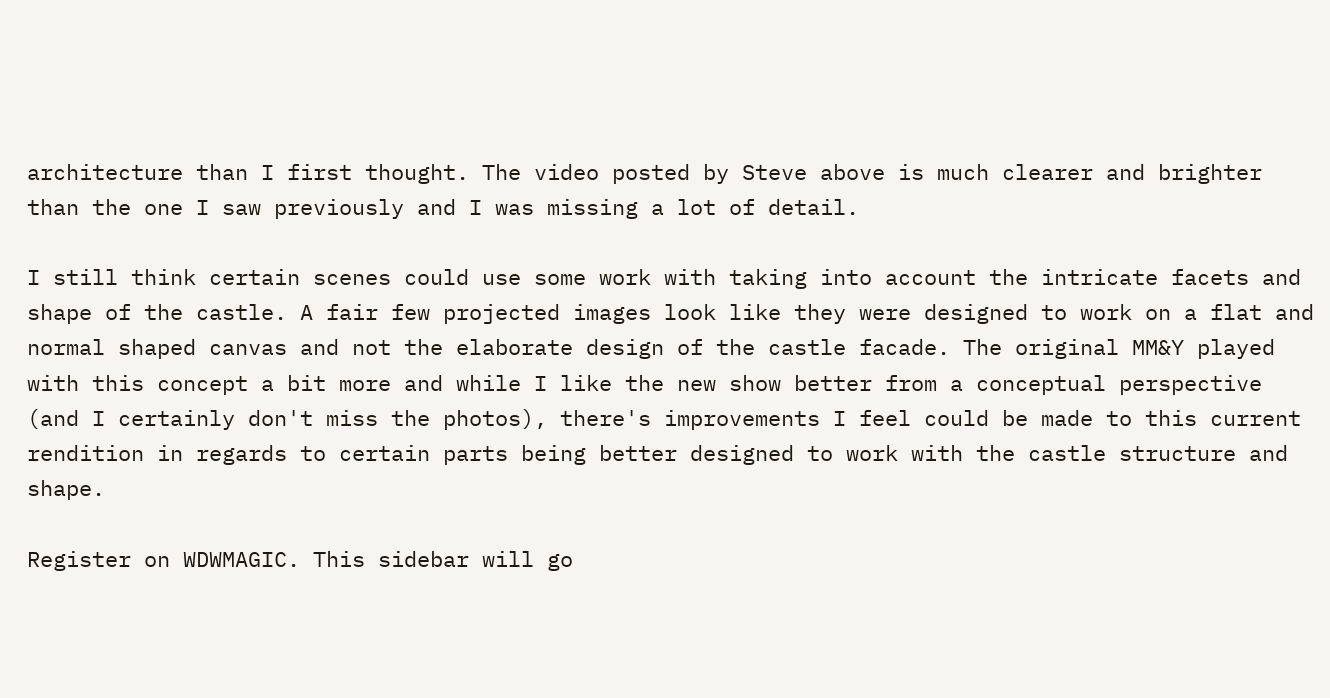architecture than I first thought. The video posted by Steve above is much clearer and brighter than the one I saw previously and I was missing a lot of detail.

I still think certain scenes could use some work with taking into account the intricate facets and shape of the castle. A fair few projected images look like they were designed to work on a flat and normal shaped canvas and not the elaborate design of the castle facade. The original MM&Y played with this concept a bit more and while I like the new show better from a conceptual perspective (and I certainly don't miss the photos), there's improvements I feel could be made to this current rendition in regards to certain parts being better designed to work with the castle structure and shape.

Register on WDWMAGIC. This sidebar will go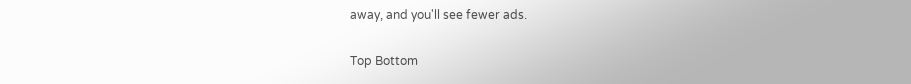away, and you'll see fewer ads.

Top Bottom